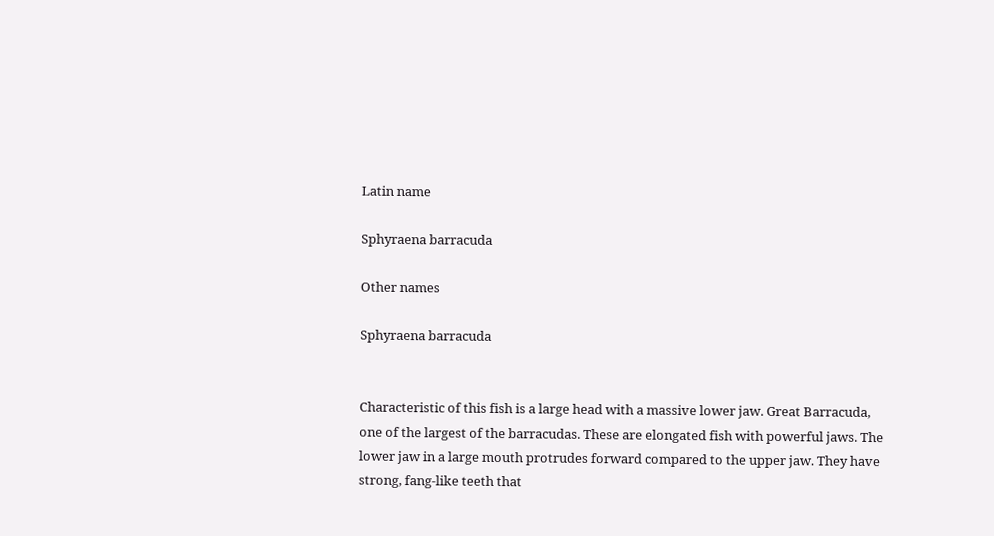Latin name

Sphyraena barracuda

Other names

Sphyraena barracuda


Characteristic of this fish is a large head with a massive lower jaw. Great Barracuda, one of the largest of the barracudas. These are elongated fish with powerful jaws. The lower jaw in a large mouth protrudes forward compared to the upper jaw. They have strong, fang-like teeth that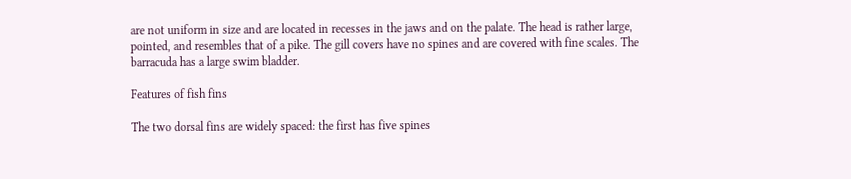are not uniform in size and are located in recesses in the jaws and on the palate. The head is rather large, pointed, and resembles that of a pike. The gill covers have no spines and are covered with fine scales. The barracuda has a large swim bladder.

Features of fish fins

The two dorsal fins are widely spaced: the first has five spines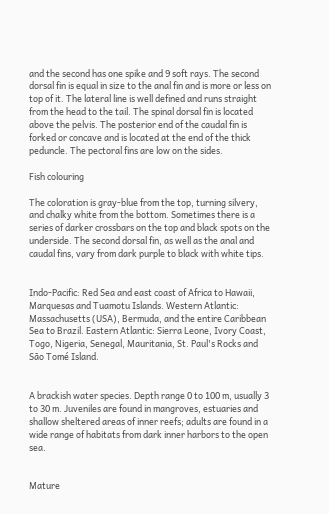and the second has one spike and 9 soft rays. The second dorsal fin is equal in size to the anal fin and is more or less on top of it. The lateral line is well defined and runs straight from the head to the tail. The spinal dorsal fin is located above the pelvis. The posterior end of the caudal fin is forked or concave and is located at the end of the thick peduncle. The pectoral fins are low on the sides.

Fish colouring

The coloration is gray-blue from the top, turning silvery, and chalky white from the bottom. Sometimes there is a series of darker crossbars on the top and black spots on the underside. The second dorsal fin, as well as the anal and caudal fins, vary from dark purple to black with white tips.


Indo-Pacific: Red Sea and east coast of Africa to Hawaii, Marquesas and Tuamotu Islands. Western Atlantic: Massachusetts (USA), Bermuda, and the entire Caribbean Sea to Brazil. Eastern Atlantic: Sierra Leone, Ivory Coast, Togo, Nigeria, Senegal, Mauritania, St. Paul's Rocks and São Tomé Island.


A brackish water species. Depth range 0 to 100 m, usually 3 to 30 m. Juveniles are found in mangroves, estuaries and shallow sheltered areas of inner reefs; adults are found in a wide range of habitats from dark inner harbors to the open sea.


Mature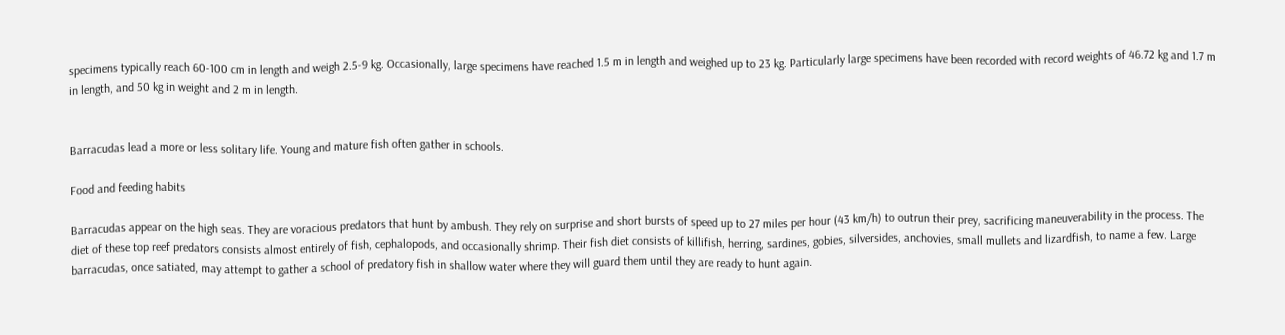specimens typically reach 60-100 cm in length and weigh 2.5-9 kg. Occasionally, large specimens have reached 1.5 m in length and weighed up to 23 kg. Particularly large specimens have been recorded with record weights of 46.72 kg and 1.7 m in length, and 50 kg in weight and 2 m in length.


Barracudas lead a more or less solitary life. Young and mature fish often gather in schools.

Food and feeding habits

Barracudas appear on the high seas. They are voracious predators that hunt by ambush. They rely on surprise and short bursts of speed up to 27 miles per hour (43 km/h) to outrun their prey, sacrificing maneuverability in the process. The diet of these top reef predators consists almost entirely of fish, cephalopods, and occasionally shrimp. Their fish diet consists of killifish, herring, sardines, gobies, silversides, anchovies, small mullets and lizardfish, to name a few. Large barracudas, once satiated, may attempt to gather a school of predatory fish in shallow water where they will guard them until they are ready to hunt again.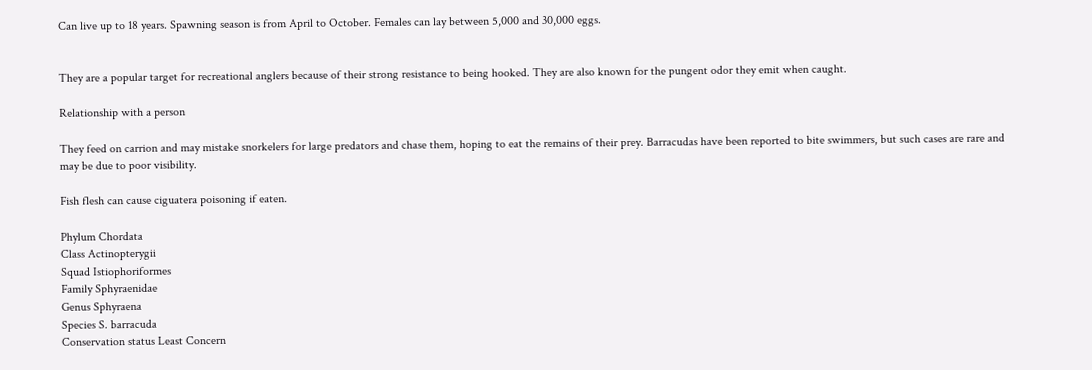Can live up to 18 years. Spawning season is from April to October. Females can lay between 5,000 and 30,000 eggs.


They are a popular target for recreational anglers because of their strong resistance to being hooked. They are also known for the pungent odor they emit when caught.

Relationship with a person

They feed on carrion and may mistake snorkelers for large predators and chase them, hoping to eat the remains of their prey. Barracudas have been reported to bite swimmers, but such cases are rare and may be due to poor visibility.

Fish flesh can cause ciguatera poisoning if eaten.

Phylum Chordata
Class Actinopterygii
Squad Istiophoriformes
Family Sphyraenidae
Genus Sphyraena
Species S. barracuda
Conservation status Least Concern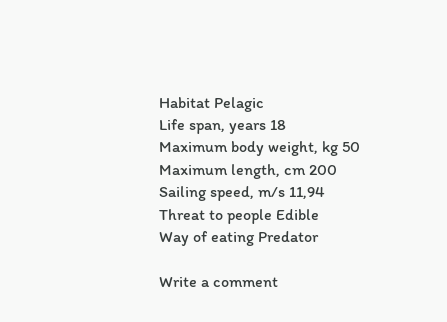Habitat Pelagic
Life span, years 18
Maximum body weight, kg 50
Maximum length, cm 200
Sailing speed, m/s 11,94
Threat to people Edible
Way of eating Predator

Write a comment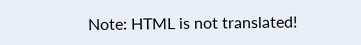Note: HTML is not translated!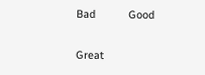Bad           Good

Great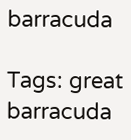barracuda

Tags: great barracuda